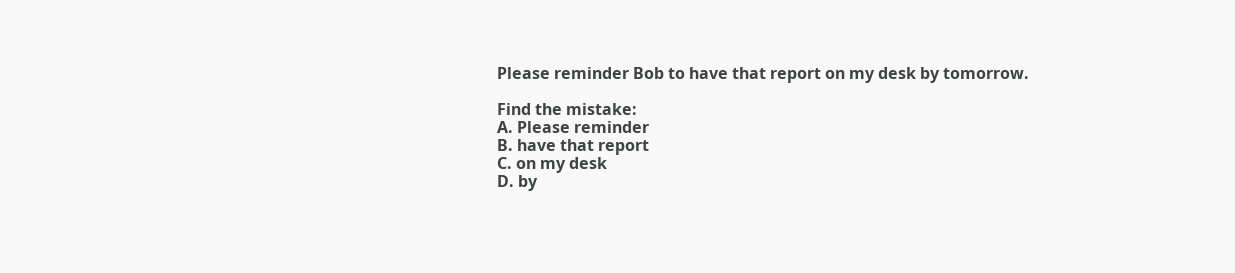Please reminder Bob to have that report on my desk by tomorrow.

Find the mistake:
A. Please reminder
B. have that report
C. on my desk
D. by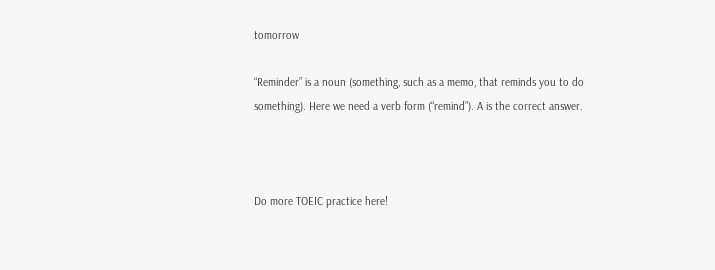tomorrow

“Reminder” is a noun (something, such as a memo, that reminds you to do something). Here we need a verb form (“remind”). A is the correct answer.



Do more TOEIC practice here!